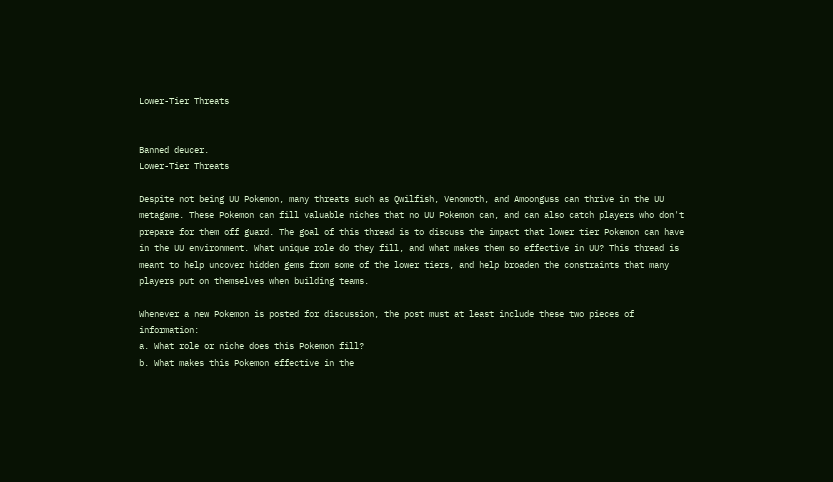Lower-Tier Threats


Banned deucer.
Lower-Tier Threats

Despite not being UU Pokemon, many threats such as Qwilfish, Venomoth, and Amoonguss can thrive in the UU metagame. These Pokemon can fill valuable niches that no UU Pokemon can, and can also catch players who don't prepare for them off guard. The goal of this thread is to discuss the impact that lower tier Pokemon can have in the UU environment. What unique role do they fill, and what makes them so effective in UU? This thread is meant to help uncover hidden gems from some of the lower tiers, and help broaden the constraints that many players put on themselves when building teams.

Whenever a new Pokemon is posted for discussion, the post must at least include these two pieces of information:
a. What role or niche does this Pokemon fill?
b. What makes this Pokemon effective in the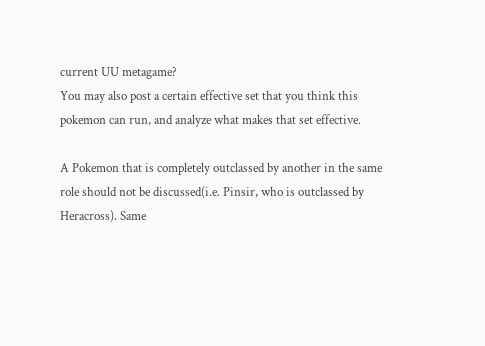current UU metagame?
You may also post a certain effective set that you think this pokemon can run, and analyze what makes that set effective.

A Pokemon that is completely outclassed by another in the same role should not be discussed(i.e. Pinsir, who is outclassed by Heracross). Same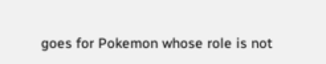goes for Pokemon whose role is not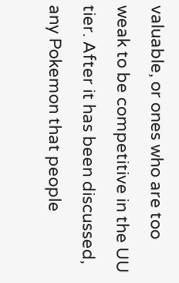valuable, or ones who are too weak to be competitive in the UU tier. After it has been discussed, any Pokemon that people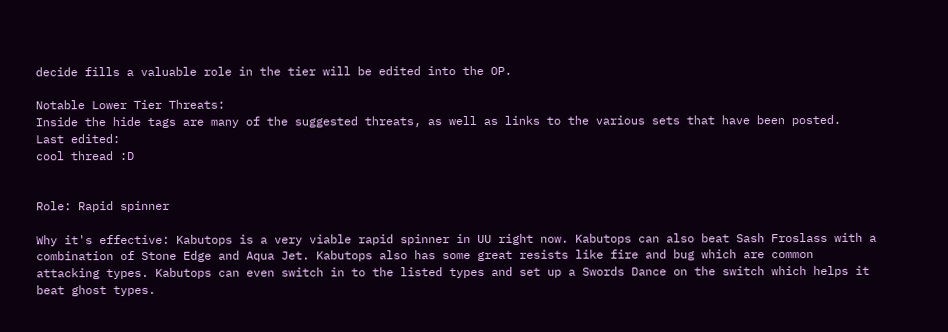decide fills a valuable role in the tier will be edited into the OP.

Notable Lower Tier Threats:
Inside the hide tags are many of the suggested threats, as well as links to the various sets that have been posted.
Last edited:
cool thread :D


Role: Rapid spinner

Why it's effective: Kabutops is a very viable rapid spinner in UU right now. Kabutops can also beat Sash Froslass with a combination of Stone Edge and Aqua Jet. Kabutops also has some great resists like fire and bug which are common attacking types. Kabutops can even switch in to the listed types and set up a Swords Dance on the switch which helps it beat ghost types.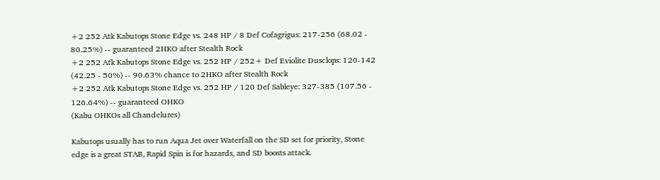+2 252 Atk Kabutops Stone Edge vs. 248 HP / 8 Def Cofagrigus: 217-256 (68.02 - 80.25%) -- guaranteed 2HKO after Stealth Rock
+2 252 Atk Kabutops Stone Edge vs. 252 HP / 252+ Def Eviolite Dusclops: 120-142 (42.25 - 50%) -- 90.63% chance to 2HKO after Stealth Rock
+2 252 Atk Kabutops Stone Edge vs. 252 HP / 120 Def Sableye: 327-385 (107.56 - 126.64%) -- guaranteed OHKO
(Kabu OHKOs all Chandelures)

Kabutops usually has to run Aqua Jet over Waterfall on the SD set for priority, Stone edge is a great STAB, Rapid Spin is for hazards, and SD boosts attack.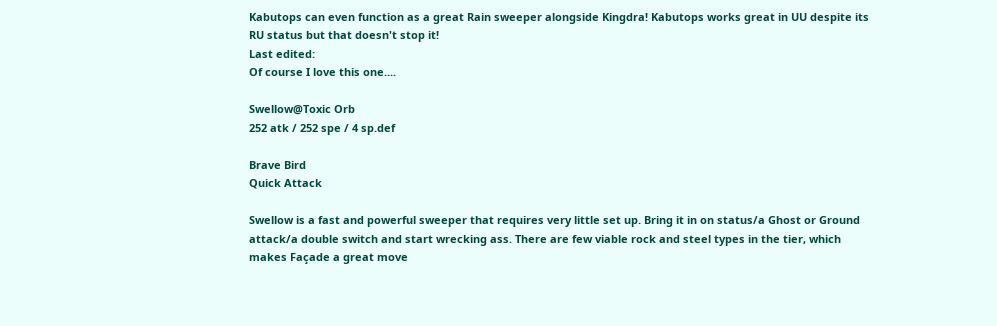Kabutops can even function as a great Rain sweeper alongside Kingdra! Kabutops works great in UU despite its RU status but that doesn't stop it!
Last edited:
Of course I love this one....

Swellow@Toxic Orb
252 atk / 252 spe / 4 sp.def

Brave Bird
Quick Attack

Swellow is a fast and powerful sweeper that requires very little set up. Bring it in on status/a Ghost or Ground attack/a double switch and start wrecking ass. There are few viable rock and steel types in the tier, which makes Façade a great move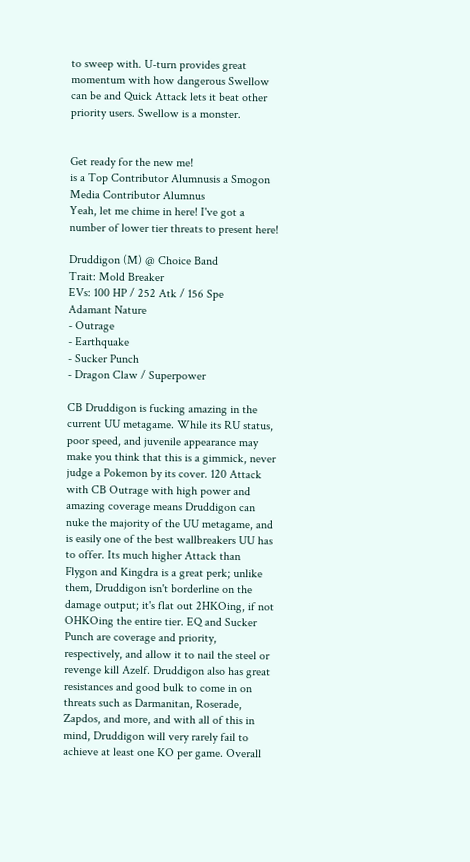to sweep with. U-turn provides great momentum with how dangerous Swellow can be and Quick Attack lets it beat other priority users. Swellow is a monster.


Get ready for the new me!
is a Top Contributor Alumnusis a Smogon Media Contributor Alumnus
Yeah, let me chime in here! I've got a number of lower tier threats to present here!

Druddigon (M) @ Choice Band
Trait: Mold Breaker
EVs: 100 HP / 252 Atk / 156 Spe
Adamant Nature
- Outrage
- Earthquake
- Sucker Punch
- Dragon Claw / Superpower

CB Druddigon is fucking amazing in the current UU metagame. While its RU status, poor speed, and juvenile appearance may make you think that this is a gimmick, never judge a Pokemon by its cover. 120 Attack with CB Outrage with high power and amazing coverage means Druddigon can nuke the majority of the UU metagame, and is easily one of the best wallbreakers UU has to offer. Its much higher Attack than Flygon and Kingdra is a great perk; unlike them, Druddigon isn't borderline on the damage output; it's flat out 2HKOing, if not OHKOing the entire tier. EQ and Sucker Punch are coverage and priority, respectively, and allow it to nail the steel or revenge kill Azelf. Druddigon also has great resistances and good bulk to come in on threats such as Darmanitan, Roserade, Zapdos, and more, and with all of this in mind, Druddigon will very rarely fail to achieve at least one KO per game. Overall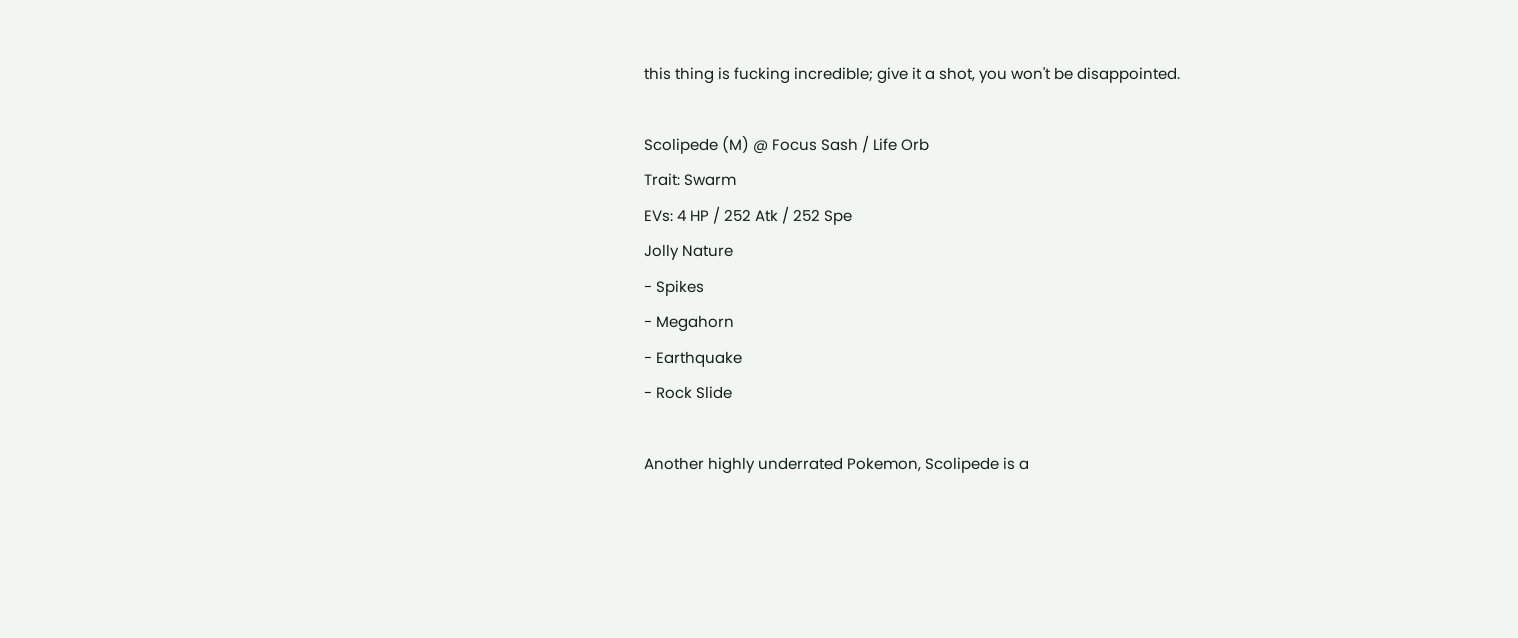this thing is fucking incredible; give it a shot, you won't be disappointed.

Scolipede (M) @ Focus Sash / Life Orb
Trait: Swarm
EVs: 4 HP / 252 Atk / 252 Spe
Jolly Nature
- Spikes
- Megahorn
- Earthquake
- Rock Slide

Another highly underrated Pokemon, Scolipede is a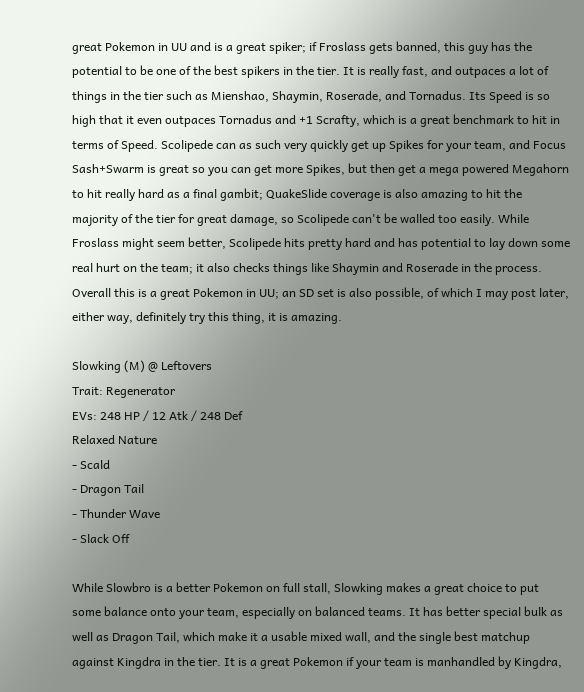great Pokemon in UU and is a great spiker; if Froslass gets banned, this guy has the potential to be one of the best spikers in the tier. It is really fast, and outpaces a lot of things in the tier such as Mienshao, Shaymin, Roserade, and Tornadus. Its Speed is so high that it even outpaces Tornadus and +1 Scrafty, which is a great benchmark to hit in terms of Speed. Scolipede can as such very quickly get up Spikes for your team, and Focus Sash+Swarm is great so you can get more Spikes, but then get a mega powered Megahorn to hit really hard as a final gambit; QuakeSlide coverage is also amazing to hit the majority of the tier for great damage, so Scolipede can't be walled too easily. While Froslass might seem better, Scolipede hits pretty hard and has potential to lay down some real hurt on the team; it also checks things like Shaymin and Roserade in the process. Overall this is a great Pokemon in UU; an SD set is also possible, of which I may post later, either way, definitely try this thing, it is amazing.

Slowking (M) @ Leftovers
Trait: Regenerator
EVs: 248 HP / 12 Atk / 248 Def
Relaxed Nature
- Scald
- Dragon Tail
- Thunder Wave
- Slack Off

While Slowbro is a better Pokemon on full stall, Slowking makes a great choice to put some balance onto your team, especially on balanced teams. It has better special bulk as well as Dragon Tail, which make it a usable mixed wall, and the single best matchup against Kingdra in the tier. It is a great Pokemon if your team is manhandled by Kingdra,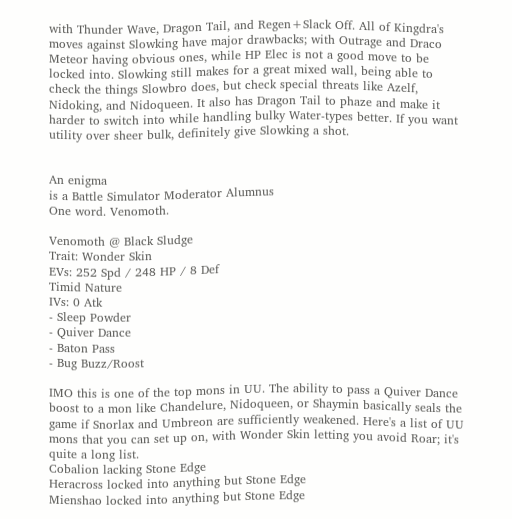with Thunder Wave, Dragon Tail, and Regen+Slack Off. All of Kingdra's moves against Slowking have major drawbacks; with Outrage and Draco Meteor having obvious ones, while HP Elec is not a good move to be locked into. Slowking still makes for a great mixed wall, being able to check the things Slowbro does, but check special threats like Azelf, Nidoking, and Nidoqueen. It also has Dragon Tail to phaze and make it harder to switch into while handling bulky Water-types better. If you want utility over sheer bulk, definitely give Slowking a shot.


An enigma
is a Battle Simulator Moderator Alumnus
One word. Venomoth.

Venomoth @ Black Sludge
Trait: Wonder Skin
EVs: 252 Spd / 248 HP / 8 Def
Timid Nature
IVs: 0 Atk
- Sleep Powder
- Quiver Dance
- Baton Pass
- Bug Buzz/Roost

IMO this is one of the top mons in UU. The ability to pass a Quiver Dance boost to a mon like Chandelure, Nidoqueen, or Shaymin basically seals the game if Snorlax and Umbreon are sufficiently weakened. Here's a list of UU mons that you can set up on, with Wonder Skin letting you avoid Roar; it's quite a long list.
Cobalion lacking Stone Edge
Heracross locked into anything but Stone Edge
Mienshao locked into anything but Stone Edge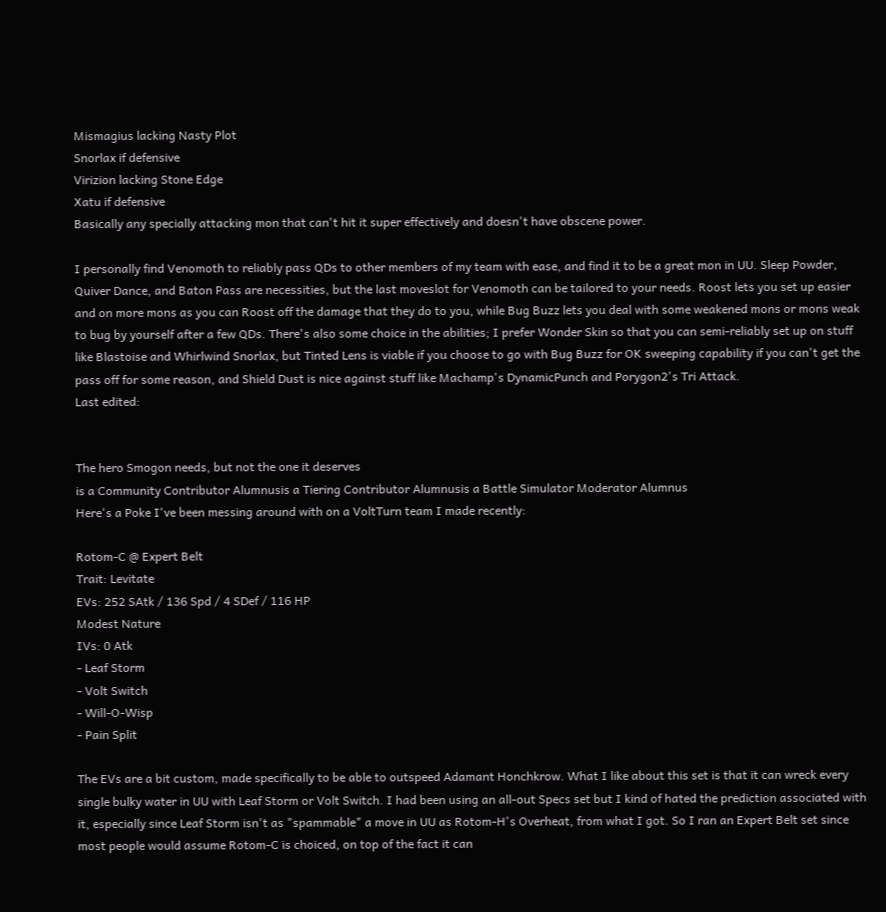Mismagius lacking Nasty Plot
Snorlax if defensive
Virizion lacking Stone Edge
Xatu if defensive
Basically any specially attacking mon that can't hit it super effectively and doesn't have obscene power.

I personally find Venomoth to reliably pass QDs to other members of my team with ease, and find it to be a great mon in UU. Sleep Powder, Quiver Dance, and Baton Pass are necessities, but the last moveslot for Venomoth can be tailored to your needs. Roost lets you set up easier and on more mons as you can Roost off the damage that they do to you, while Bug Buzz lets you deal with some weakened mons or mons weak to bug by yourself after a few QDs. There's also some choice in the abilities; I prefer Wonder Skin so that you can semi-reliably set up on stuff like Blastoise and Whirlwind Snorlax, but Tinted Lens is viable if you choose to go with Bug Buzz for OK sweeping capability if you can't get the pass off for some reason, and Shield Dust is nice against stuff like Machamp's DynamicPunch and Porygon2's Tri Attack.
Last edited:


The hero Smogon needs, but not the one it deserves
is a Community Contributor Alumnusis a Tiering Contributor Alumnusis a Battle Simulator Moderator Alumnus
Here's a Poke I've been messing around with on a VoltTurn team I made recently:

Rotom-C @ Expert Belt
Trait: Levitate
EVs: 252 SAtk / 136 Spd / 4 SDef / 116 HP
Modest Nature
IVs: 0 Atk
- Leaf Storm
- Volt Switch
- Will-O-Wisp
- Pain Split

The EVs are a bit custom, made specifically to be able to outspeed Adamant Honchkrow. What I like about this set is that it can wreck every single bulky water in UU with Leaf Storm or Volt Switch. I had been using an all-out Specs set but I kind of hated the prediction associated with it, especially since Leaf Storm isn't as "spammable" a move in UU as Rotom-H's Overheat, from what I got. So I ran an Expert Belt set since most people would assume Rotom-C is choiced, on top of the fact it can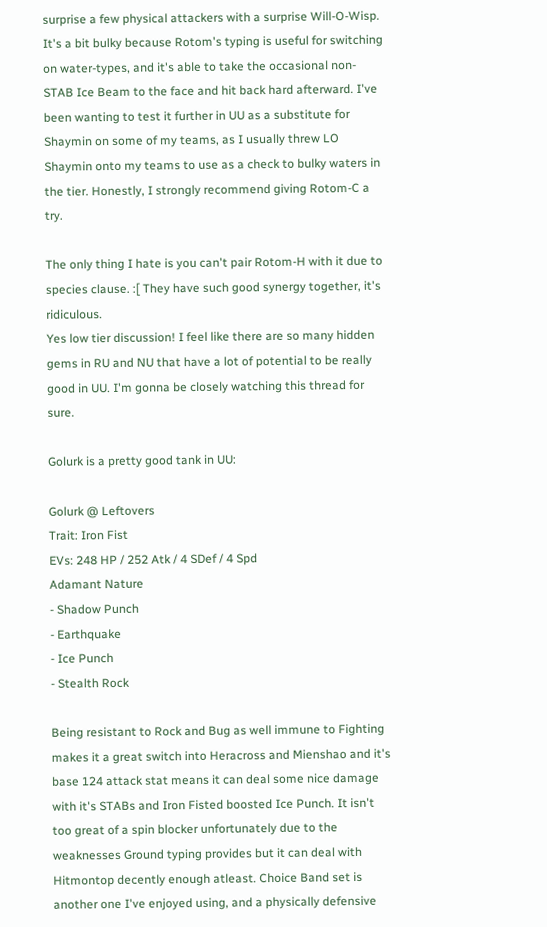surprise a few physical attackers with a surprise Will-O-Wisp. It's a bit bulky because Rotom's typing is useful for switching on water-types, and it's able to take the occasional non-STAB Ice Beam to the face and hit back hard afterward. I've been wanting to test it further in UU as a substitute for Shaymin on some of my teams, as I usually threw LO Shaymin onto my teams to use as a check to bulky waters in the tier. Honestly, I strongly recommend giving Rotom-C a try.

The only thing I hate is you can't pair Rotom-H with it due to species clause. :[ They have such good synergy together, it's ridiculous.
Yes low tier discussion! I feel like there are so many hidden gems in RU and NU that have a lot of potential to be really good in UU. I'm gonna be closely watching this thread for sure.

Golurk is a pretty good tank in UU:

Golurk @ Leftovers
Trait: Iron Fist
EVs: 248 HP / 252 Atk / 4 SDef / 4 Spd
Adamant Nature
- Shadow Punch
- Earthquake
- Ice Punch
- Stealth Rock

Being resistant to Rock and Bug as well immune to Fighting makes it a great switch into Heracross and Mienshao and it's base 124 attack stat means it can deal some nice damage with it's STABs and Iron Fisted boosted Ice Punch. It isn't too great of a spin blocker unfortunately due to the weaknesses Ground typing provides but it can deal with Hitmontop decently enough atleast. Choice Band set is another one I've enjoyed using, and a physically defensive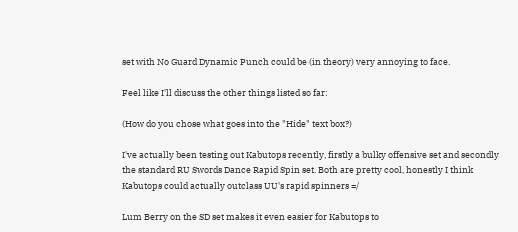set with No Guard Dynamic Punch could be (in theory) very annoying to face.

Feel like I'll discuss the other things listed so far:

(How do you chose what goes into the "Hide" text box?)

I've actually been testing out Kabutops recently, firstly a bulky offensive set and secondly the standard RU Swords Dance Rapid Spin set. Both are pretty cool, honestly I think Kabutops could actually outclass UU's rapid spinners =/

Lum Berry on the SD set makes it even easier for Kabutops to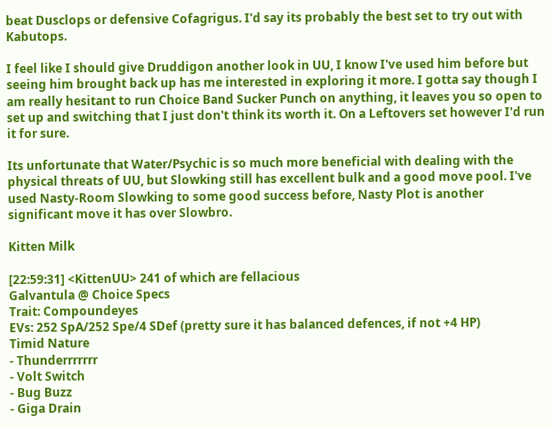beat Dusclops or defensive Cofagrigus. I'd say its probably the best set to try out with Kabutops.

I feel like I should give Druddigon another look in UU, I know I've used him before but seeing him brought back up has me interested in exploring it more. I gotta say though I am really hesitant to run Choice Band Sucker Punch on anything, it leaves you so open to set up and switching that I just don't think its worth it. On a Leftovers set however I'd run it for sure.

Its unfortunate that Water/Psychic is so much more beneficial with dealing with the physical threats of UU, but Slowking still has excellent bulk and a good move pool. I've used Nasty-Room Slowking to some good success before, Nasty Plot is another significant move it has over Slowbro.

Kitten Milk

[22:59:31] <KittenUU> 241 of which are fellacious
Galvantula @ Choice Specs
Trait: Compoundeyes
EVs: 252 SpA/252 Spe/4 SDef (pretty sure it has balanced defences, if not +4 HP)
Timid Nature
- Thunderrrrrrr
- Volt Switch
- Bug Buzz
- Giga Drain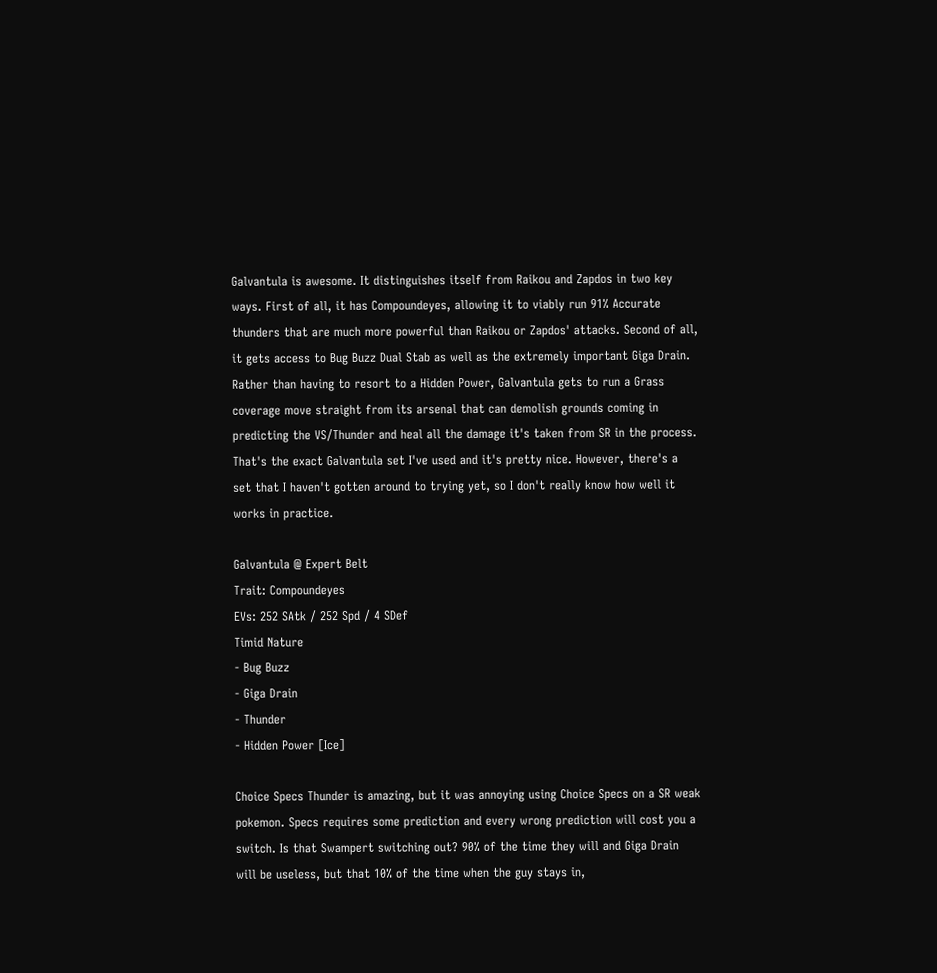Galvantula is awesome. It distinguishes itself from Raikou and Zapdos in two key ways. First of all, it has Compoundeyes, allowing it to viably run 91% Accurate thunders that are much more powerful than Raikou or Zapdos' attacks. Second of all, it gets access to Bug Buzz Dual Stab as well as the extremely important Giga Drain. Rather than having to resort to a Hidden Power, Galvantula gets to run a Grass coverage move straight from its arsenal that can demolish grounds coming in predicting the VS/Thunder and heal all the damage it's taken from SR in the process.
That's the exact Galvantula set I've used and it's pretty nice. However, there's a set that I haven't gotten around to trying yet, so I don't really know how well it works in practice.

Galvantula @ Expert Belt
Trait: Compoundeyes
EVs: 252 SAtk / 252 Spd / 4 SDef
Timid Nature
- Bug Buzz
- Giga Drain
- Thunder
- Hidden Power [Ice]

Choice Specs Thunder is amazing, but it was annoying using Choice Specs on a SR weak pokemon. Specs requires some prediction and every wrong prediction will cost you a switch. Is that Swampert switching out? 90% of the time they will and Giga Drain will be useless, but that 10% of the time when the guy stays in,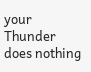your Thunder does nothing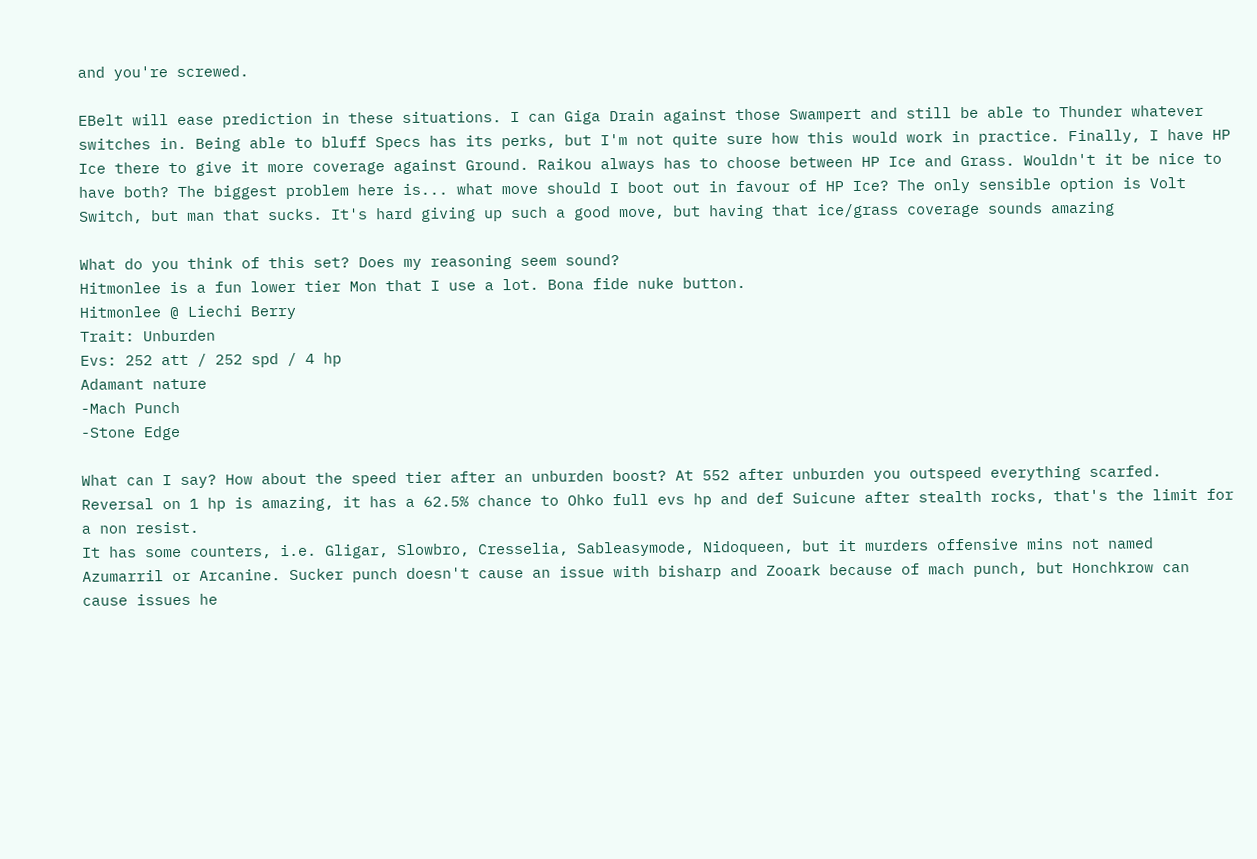and you're screwed.

EBelt will ease prediction in these situations. I can Giga Drain against those Swampert and still be able to Thunder whatever switches in. Being able to bluff Specs has its perks, but I'm not quite sure how this would work in practice. Finally, I have HP Ice there to give it more coverage against Ground. Raikou always has to choose between HP Ice and Grass. Wouldn't it be nice to have both? The biggest problem here is... what move should I boot out in favour of HP Ice? The only sensible option is Volt Switch, but man that sucks. It's hard giving up such a good move, but having that ice/grass coverage sounds amazing

What do you think of this set? Does my reasoning seem sound?
Hitmonlee is a fun lower tier Mon that I use a lot. Bona fide nuke button.
Hitmonlee @ Liechi Berry
Trait: Unburden
Evs: 252 att / 252 spd / 4 hp
Adamant nature
-Mach Punch
-Stone Edge

What can I say? How about the speed tier after an unburden boost? At 552 after unburden you outspeed everything scarfed. Reversal on 1 hp is amazing, it has a 62.5% chance to Ohko full evs hp and def Suicune after stealth rocks, that's the limit for a non resist.
It has some counters, i.e. Gligar, Slowbro, Cresselia, Sableasymode, Nidoqueen, but it murders offensive mins not named Azumarril or Arcanine. Sucker punch doesn't cause an issue with bisharp and Zooark because of mach punch, but Honchkrow can cause issues he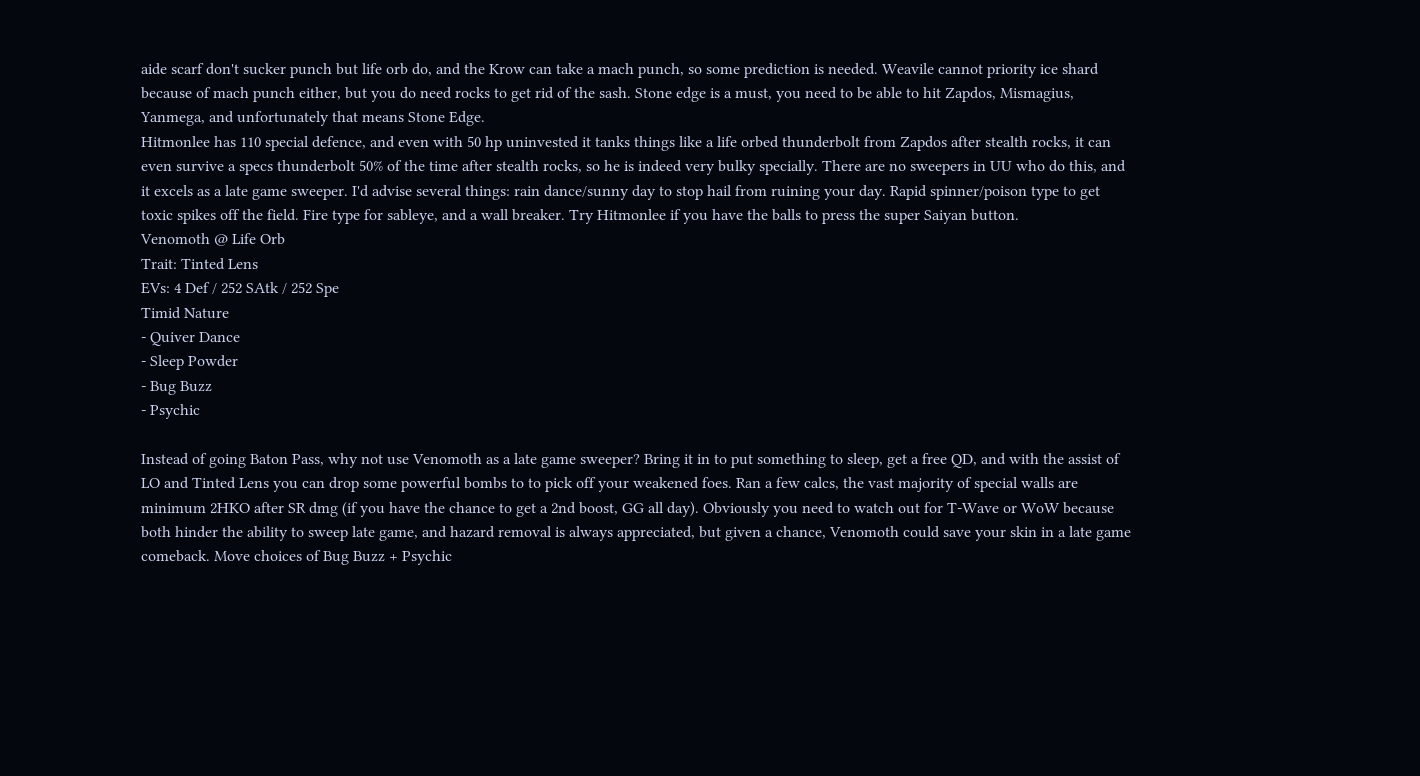aide scarf don't sucker punch but life orb do, and the Krow can take a mach punch, so some prediction is needed. Weavile cannot priority ice shard because of mach punch either, but you do need rocks to get rid of the sash. Stone edge is a must, you need to be able to hit Zapdos, Mismagius, Yanmega, and unfortunately that means Stone Edge.
Hitmonlee has 110 special defence, and even with 50 hp uninvested it tanks things like a life orbed thunderbolt from Zapdos after stealth rocks, it can even survive a specs thunderbolt 50% of the time after stealth rocks, so he is indeed very bulky specially. There are no sweepers in UU who do this, and it excels as a late game sweeper. I'd advise several things: rain dance/sunny day to stop hail from ruining your day. Rapid spinner/poison type to get toxic spikes off the field. Fire type for sableye, and a wall breaker. Try Hitmonlee if you have the balls to press the super Saiyan button.
Venomoth @ Life Orb
Trait: Tinted Lens
EVs: 4 Def / 252 SAtk / 252 Spe
Timid Nature
- Quiver Dance
- Sleep Powder
- Bug Buzz
- Psychic

Instead of going Baton Pass, why not use Venomoth as a late game sweeper? Bring it in to put something to sleep, get a free QD, and with the assist of LO and Tinted Lens you can drop some powerful bombs to to pick off your weakened foes. Ran a few calcs, the vast majority of special walls are minimum 2HKO after SR dmg (if you have the chance to get a 2nd boost, GG all day). Obviously you need to watch out for T-Wave or WoW because both hinder the ability to sweep late game, and hazard removal is always appreciated, but given a chance, Venomoth could save your skin in a late game comeback. Move choices of Bug Buzz + Psychic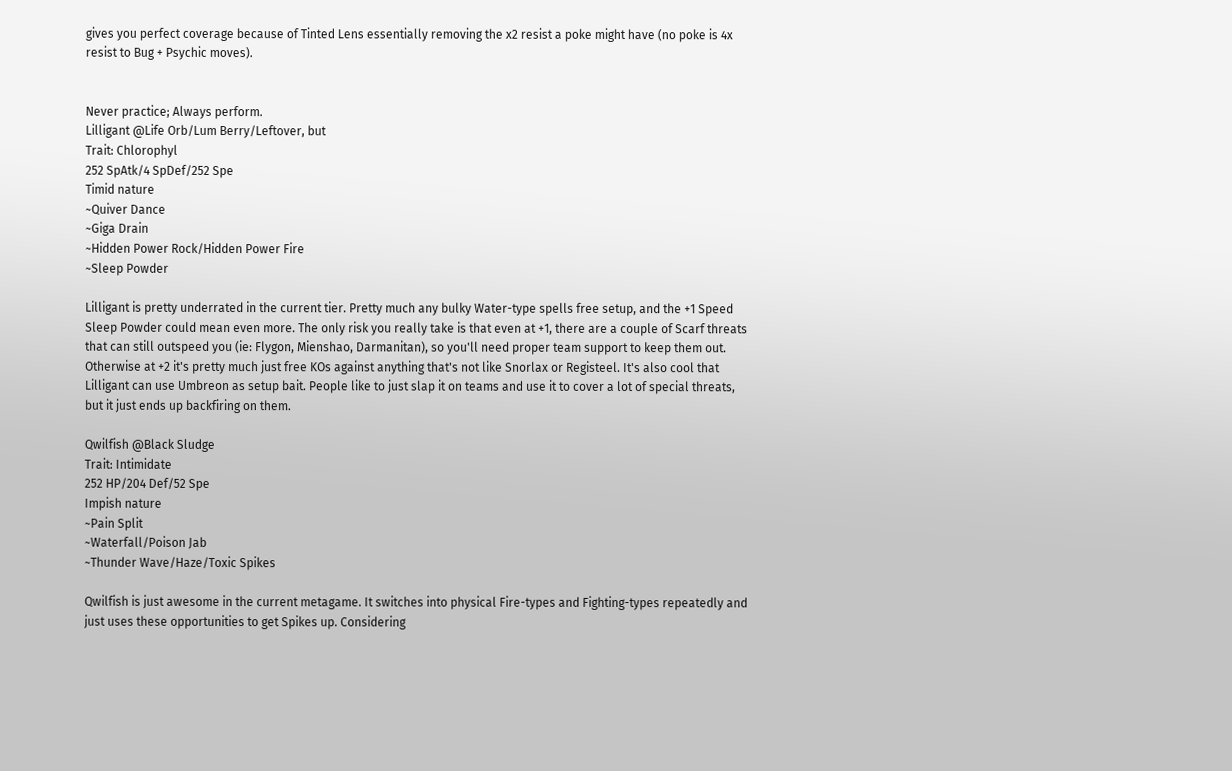gives you perfect coverage because of Tinted Lens essentially removing the x2 resist a poke might have (no poke is 4x resist to Bug + Psychic moves).


Never practice; Always perform.
Lilligant @Life Orb/Lum Berry/Leftover, but
Trait: Chlorophyl
252 SpAtk/4 SpDef/252 Spe
Timid nature
~Quiver Dance
~Giga Drain
~Hidden Power Rock/Hidden Power Fire
~Sleep Powder

Lilligant is pretty underrated in the current tier. Pretty much any bulky Water-type spells free setup, and the +1 Speed Sleep Powder could mean even more. The only risk you really take is that even at +1, there are a couple of Scarf threats that can still outspeed you (ie: Flygon, Mienshao, Darmanitan), so you'll need proper team support to keep them out. Otherwise at +2 it's pretty much just free KOs against anything that's not like Snorlax or Registeel. It's also cool that Lilligant can use Umbreon as setup bait. People like to just slap it on teams and use it to cover a lot of special threats, but it just ends up backfiring on them.

Qwilfish @Black Sludge
Trait: Intimidate
252 HP/204 Def/52 Spe
Impish nature
~Pain Split
~Waterfall/Poison Jab
~Thunder Wave/Haze/Toxic Spikes

Qwilfish is just awesome in the current metagame. It switches into physical Fire-types and Fighting-types repeatedly and just uses these opportunities to get Spikes up. Considering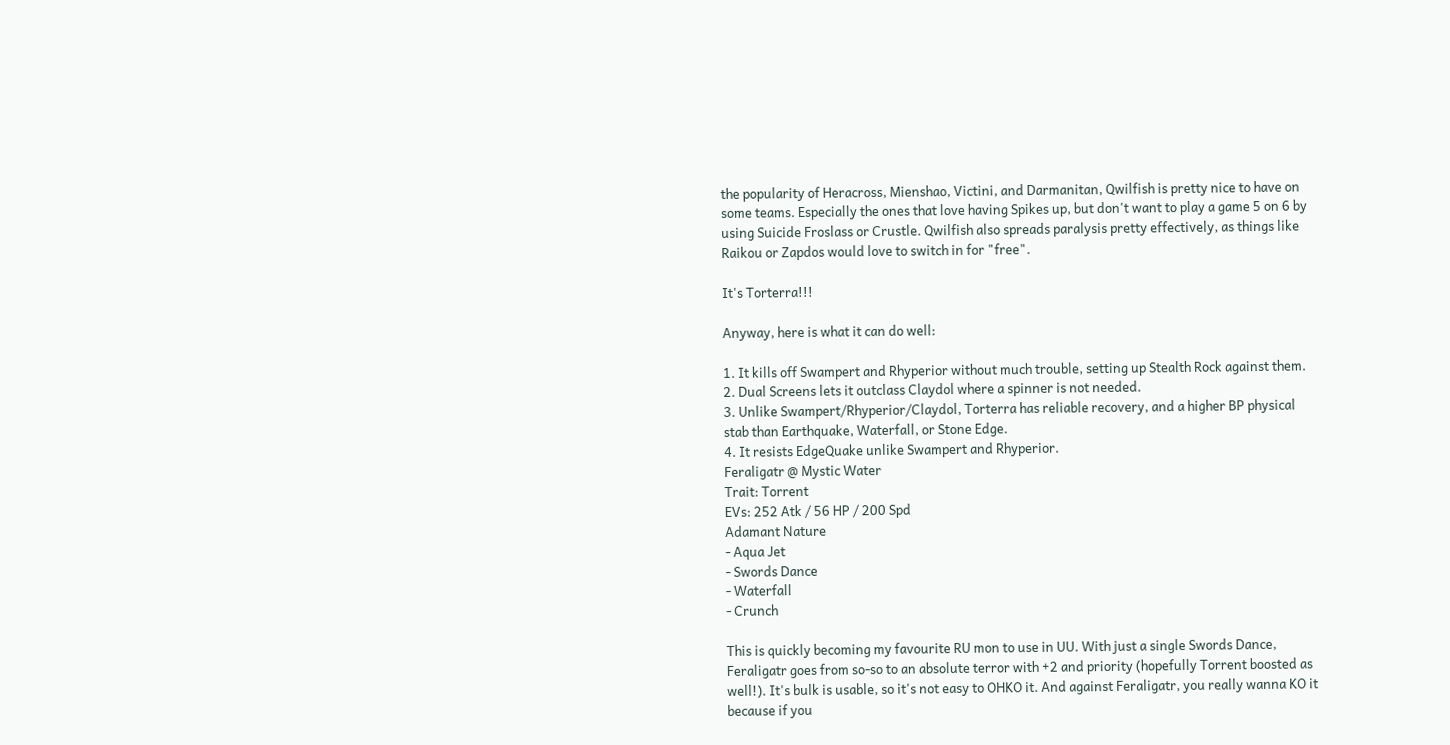the popularity of Heracross, Mienshao, Victini, and Darmanitan, Qwilfish is pretty nice to have on some teams. Especially the ones that love having Spikes up, but don't want to play a game 5 on 6 by using Suicide Froslass or Crustle. Qwilfish also spreads paralysis pretty effectively, as things like Raikou or Zapdos would love to switch in for "free".

It's Torterra!!!

Anyway, here is what it can do well:

1. It kills off Swampert and Rhyperior without much trouble, setting up Stealth Rock against them.
2. Dual Screens lets it outclass Claydol where a spinner is not needed.
3. Unlike Swampert/Rhyperior/Claydol, Torterra has reliable recovery, and a higher BP physical stab than Earthquake, Waterfall, or Stone Edge.
4. It resists EdgeQuake unlike Swampert and Rhyperior.
Feraligatr @ Mystic Water
Trait: Torrent
EVs: 252 Atk / 56 HP / 200 Spd
Adamant Nature
- Aqua Jet
- Swords Dance
- Waterfall
- Crunch

This is quickly becoming my favourite RU mon to use in UU. With just a single Swords Dance, Feraligatr goes from so-so to an absolute terror with +2 and priority (hopefully Torrent boosted as well!). It's bulk is usable, so it's not easy to OHKO it. And against Feraligatr, you really wanna KO it because if you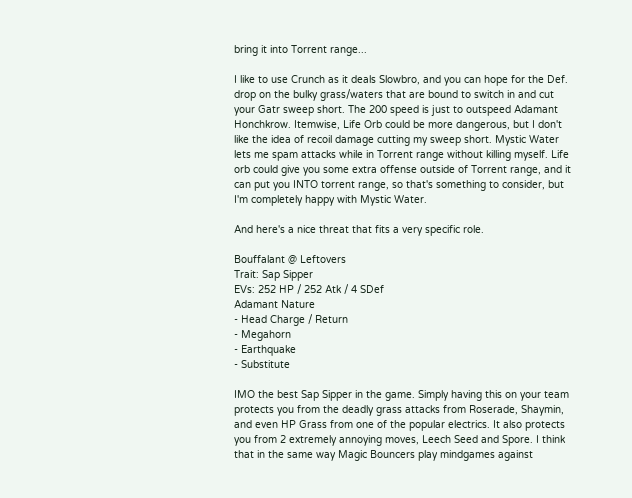bring it into Torrent range...

I like to use Crunch as it deals Slowbro, and you can hope for the Def. drop on the bulky grass/waters that are bound to switch in and cut your Gatr sweep short. The 200 speed is just to outspeed Adamant Honchkrow. Itemwise, Life Orb could be more dangerous, but I don't like the idea of recoil damage cutting my sweep short. Mystic Water lets me spam attacks while in Torrent range without killing myself. Life orb could give you some extra offense outside of Torrent range, and it can put you INTO torrent range, so that's something to consider, but I'm completely happy with Mystic Water.

And here's a nice threat that fits a very specific role.

Bouffalant @ Leftovers
Trait: Sap Sipper
EVs: 252 HP / 252 Atk / 4 SDef
Adamant Nature
- Head Charge / Return
- Megahorn
- Earthquake
- Substitute

IMO the best Sap Sipper in the game. Simply having this on your team protects you from the deadly grass attacks from Roserade, Shaymin, and even HP Grass from one of the popular electrics. It also protects you from 2 extremely annoying moves, Leech Seed and Spore. I think that in the same way Magic Bouncers play mindgames against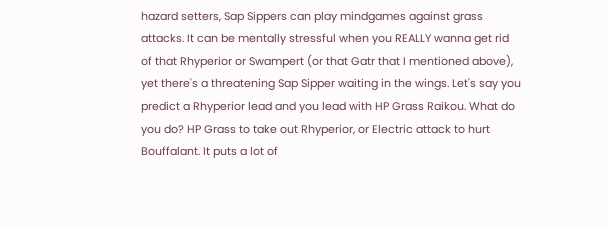hazard setters, Sap Sippers can play mindgames against grass attacks. It can be mentally stressful when you REALLY wanna get rid of that Rhyperior or Swampert (or that Gatr that I mentioned above), yet there's a threatening Sap Sipper waiting in the wings. Let's say you predict a Rhyperior lead and you lead with HP Grass Raikou. What do you do? HP Grass to take out Rhyperior, or Electric attack to hurt Bouffalant. It puts a lot of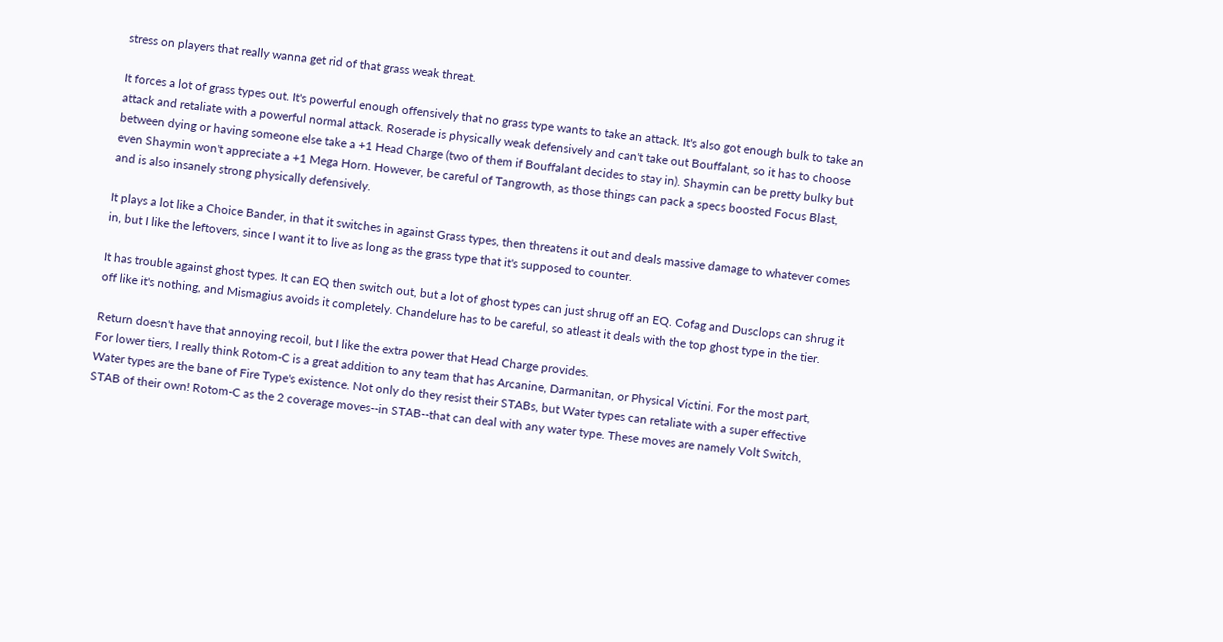stress on players that really wanna get rid of that grass weak threat.

It forces a lot of grass types out. It's powerful enough offensively that no grass type wants to take an attack. It's also got enough bulk to take an attack and retaliate with a powerful normal attack. Roserade is physically weak defensively and can't take out Bouffalant, so it has to choose between dying or having someone else take a +1 Head Charge (two of them if Bouffalant decides to stay in). Shaymin can be pretty bulky but even Shaymin won't appreciate a +1 Mega Horn. However, be careful of Tangrowth, as those things can pack a specs boosted Focus Blast, and is also insanely strong physically defensively.

It plays a lot like a Choice Bander, in that it switches in against Grass types, then threatens it out and deals massive damage to whatever comes in, but I like the leftovers, since I want it to live as long as the grass type that it's supposed to counter.

It has trouble against ghost types. It can EQ then switch out, but a lot of ghost types can just shrug off an EQ. Cofag and Dusclops can shrug it off like it's nothing, and Mismagius avoids it completely. Chandelure has to be careful, so atleast it deals with the top ghost type in the tier.

Return doesn't have that annoying recoil, but I like the extra power that Head Charge provides.
For lower tiers, I really think Rotom-C is a great addition to any team that has Arcanine, Darmanitan, or Physical Victini. For the most part, Water types are the bane of Fire Type's existence. Not only do they resist their STABs, but Water types can retaliate with a super effective STAB of their own! Rotom-C as the 2 coverage moves--in STAB--that can deal with any water type. These moves are namely Volt Switch,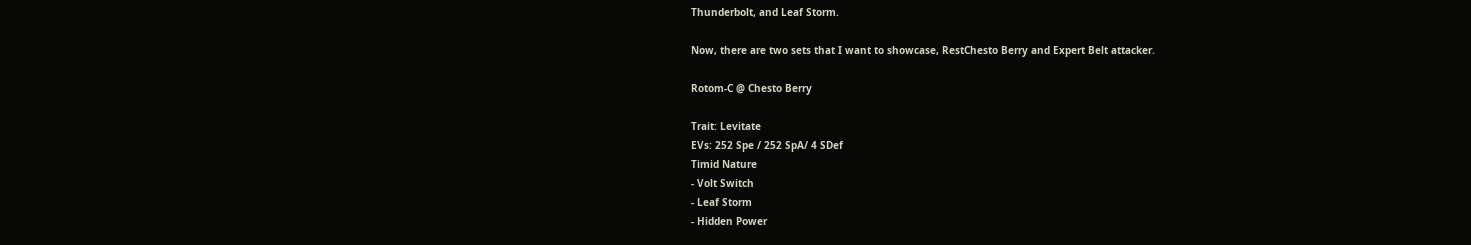Thunderbolt, and Leaf Storm.

Now, there are two sets that I want to showcase, RestChesto Berry and Expert Belt attacker.

Rotom-C @ Chesto Berry

Trait: Levitate
EVs: 252 Spe / 252 SpA/ 4 SDef
Timid Nature
- Volt Switch
- Leaf Storm
- Hidden Power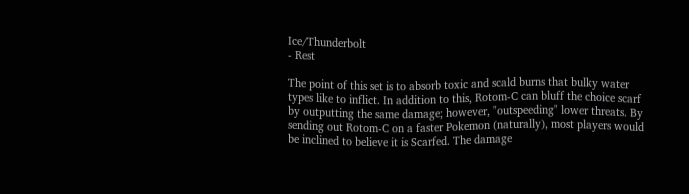Ice/Thunderbolt
- Rest

The point of this set is to absorb toxic and scald burns that bulky water types like to inflict. In addition to this, Rotom-C can bluff the choice scarf by outputting the same damage; however, "outspeeding" lower threats. By sending out Rotom-C on a faster Pokemon (naturally), most players would be inclined to believe it is Scarfed. The damage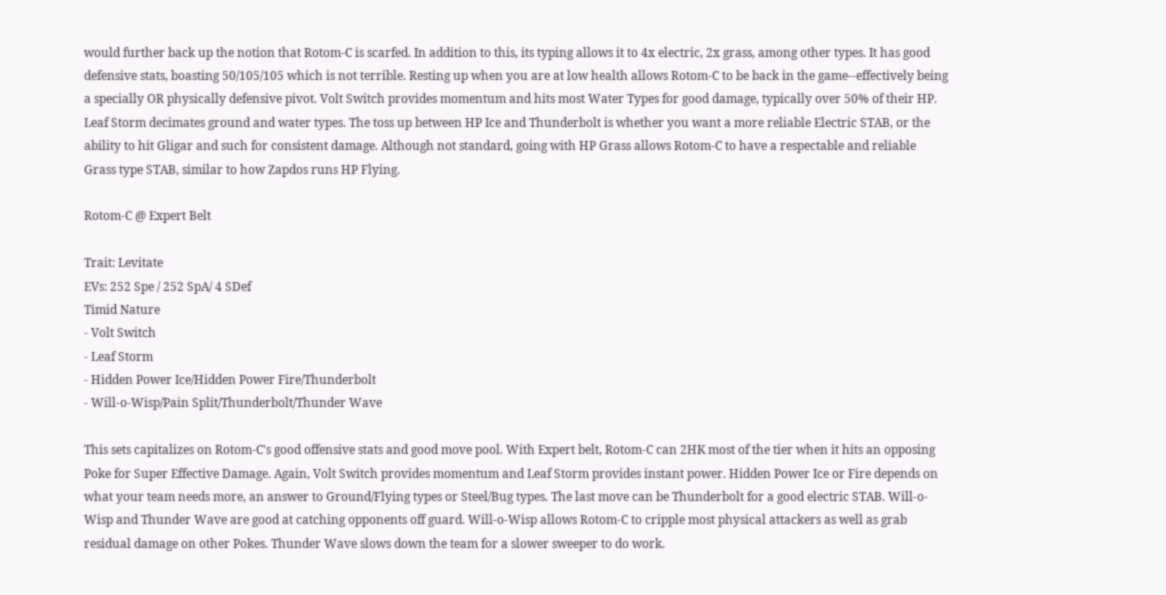would further back up the notion that Rotom-C is scarfed. In addition to this, its typing allows it to 4x electric, 2x grass, among other types. It has good defensive stats, boasting 50/105/105 which is not terrible. Resting up when you are at low health allows Rotom-C to be back in the game--effectively being a specially OR physically defensive pivot. Volt Switch provides momentum and hits most Water Types for good damage, typically over 50% of their HP. Leaf Storm decimates ground and water types. The toss up between HP Ice and Thunderbolt is whether you want a more reliable Electric STAB, or the ability to hit Gligar and such for consistent damage. Although not standard, going with HP Grass allows Rotom-C to have a respectable and reliable Grass type STAB, similar to how Zapdos runs HP Flying.

Rotom-C @ Expert Belt

Trait: Levitate
EVs: 252 Spe / 252 SpA/ 4 SDef
Timid Nature
- Volt Switch
- Leaf Storm
- Hidden Power Ice/Hidden Power Fire/Thunderbolt
- Will-o-Wisp/Pain Split/Thunderbolt/Thunder Wave

This sets capitalizes on Rotom-C's good offensive stats and good move pool. With Expert belt, Rotom-C can 2HK most of the tier when it hits an opposing Poke for Super Effective Damage. Again, Volt Switch provides momentum and Leaf Storm provides instant power. Hidden Power Ice or Fire depends on what your team needs more, an answer to Ground/Flying types or Steel/Bug types. The last move can be Thunderbolt for a good electric STAB. Will-o-Wisp and Thunder Wave are good at catching opponents off guard. Will-o-Wisp allows Rotom-C to cripple most physical attackers as well as grab residual damage on other Pokes. Thunder Wave slows down the team for a slower sweeper to do work.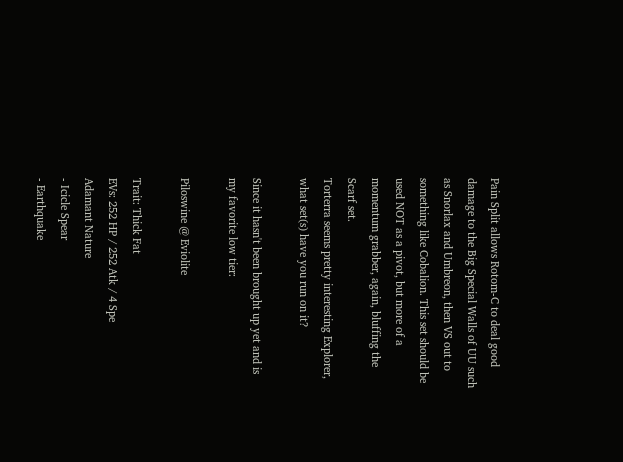Pain Split allows Rotom-C to deal good damage to the Big Special Walls of UU such as Snorlax and Umbreon, then VS out to something like Cobalion. This set should be used NOT as a pivot, but more of a momentum grabber, again, bluffing the Scarf set.
Torterra seems pretty interesting Explorer, what set(s) have you run on it?

Since it hasn't been brought up yet and is my favorite low tier:

Piloswine @ Eviolite

Trait: Thick Fat
EVs: 252 HP / 252 Atk / 4 Spe
Adamant Nature
- Icicle Spear
- Earthquake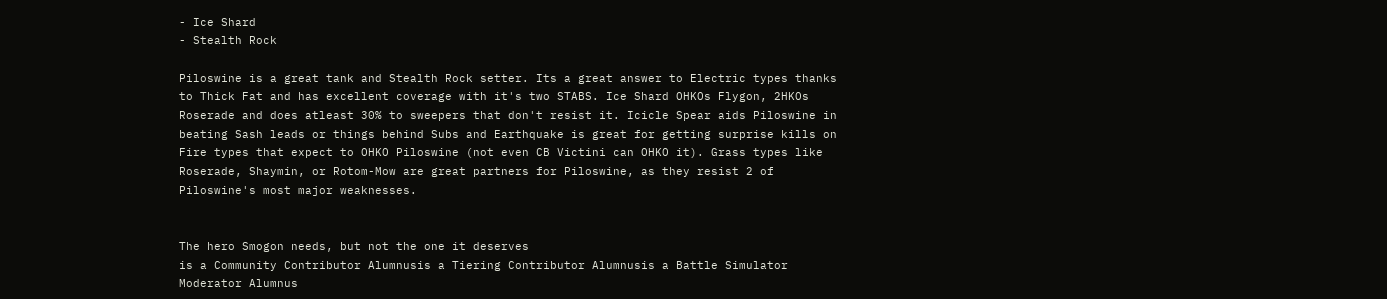- Ice Shard
- Stealth Rock

Piloswine is a great tank and Stealth Rock setter. Its a great answer to Electric types thanks to Thick Fat and has excellent coverage with it's two STABS. Ice Shard OHKOs Flygon, 2HKOs Roserade and does atleast 30% to sweepers that don't resist it. Icicle Spear aids Piloswine in beating Sash leads or things behind Subs and Earthquake is great for getting surprise kills on Fire types that expect to OHKO Piloswine (not even CB Victini can OHKO it). Grass types like Roserade, Shaymin, or Rotom-Mow are great partners for Piloswine, as they resist 2 of Piloswine's most major weaknesses.


The hero Smogon needs, but not the one it deserves
is a Community Contributor Alumnusis a Tiering Contributor Alumnusis a Battle Simulator Moderator Alumnus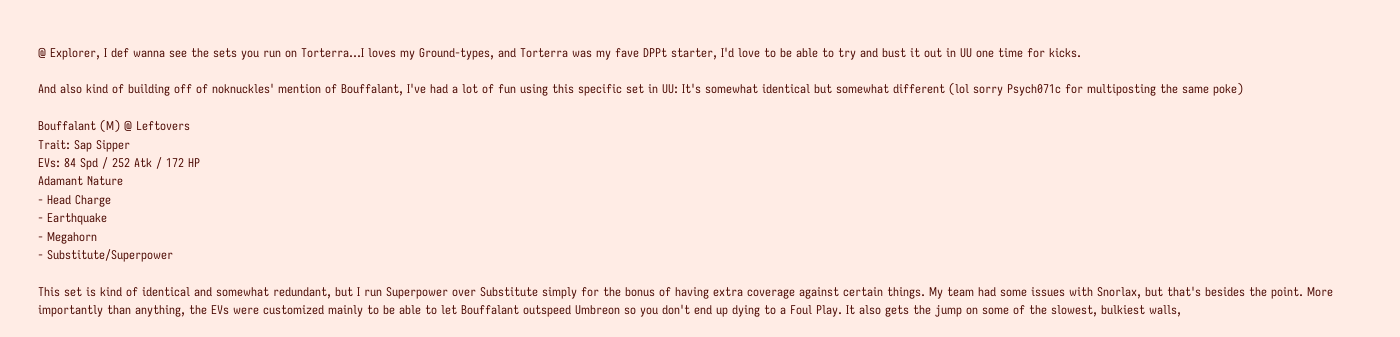@ Explorer, I def wanna see the sets you run on Torterra...I loves my Ground-types, and Torterra was my fave DPPt starter, I'd love to be able to try and bust it out in UU one time for kicks.

And also kind of building off of noknuckles' mention of Bouffalant, I've had a lot of fun using this specific set in UU: It's somewhat identical but somewhat different (lol sorry Psych071c for multiposting the same poke)

Bouffalant (M) @ Leftovers
Trait: Sap Sipper
EVs: 84 Spd / 252 Atk / 172 HP
Adamant Nature
- Head Charge
- Earthquake
- Megahorn
- Substitute/Superpower

This set is kind of identical and somewhat redundant, but I run Superpower over Substitute simply for the bonus of having extra coverage against certain things. My team had some issues with Snorlax, but that's besides the point. More importantly than anything, the EVs were customized mainly to be able to let Bouffalant outspeed Umbreon so you don't end up dying to a Foul Play. It also gets the jump on some of the slowest, bulkiest walls,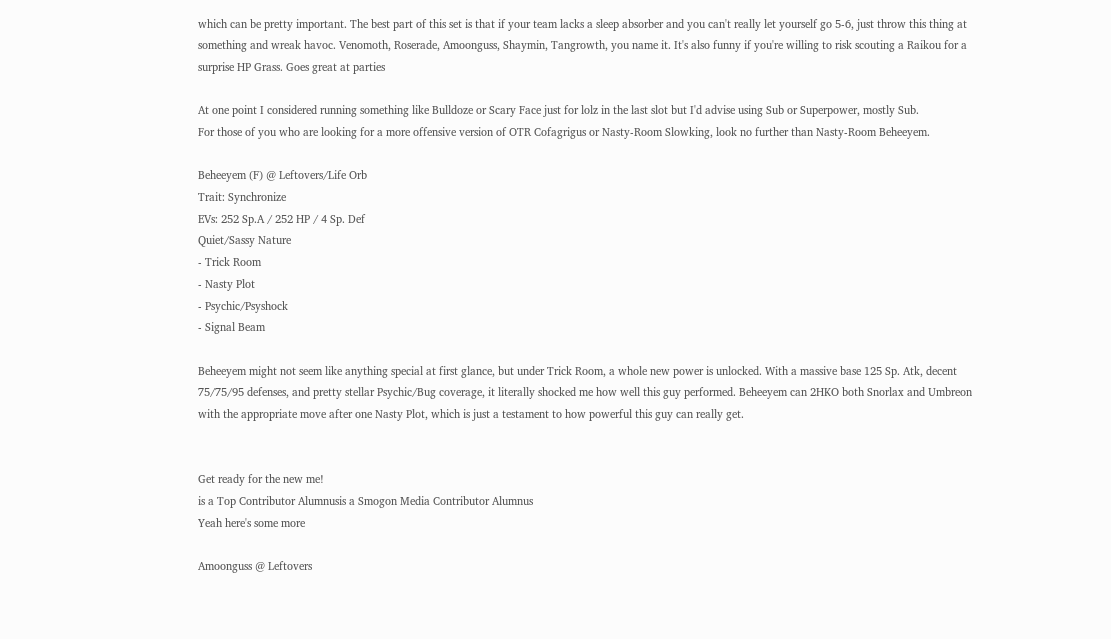which can be pretty important. The best part of this set is that if your team lacks a sleep absorber and you can't really let yourself go 5-6, just throw this thing at something and wreak havoc. Venomoth, Roserade, Amoonguss, Shaymin, Tangrowth, you name it. It's also funny if you're willing to risk scouting a Raikou for a surprise HP Grass. Goes great at parties

At one point I considered running something like Bulldoze or Scary Face just for lolz in the last slot but I'd advise using Sub or Superpower, mostly Sub.
For those of you who are looking for a more offensive version of OTR Cofagrigus or Nasty-Room Slowking, look no further than Nasty-Room Beheeyem.

Beheeyem (F) @ Leftovers/Life Orb
Trait: Synchronize
EVs: 252 Sp.A / 252 HP / 4 Sp. Def
Quiet/Sassy Nature
- Trick Room
- Nasty Plot
- Psychic/Psyshock
- Signal Beam

Beheeyem might not seem like anything special at first glance, but under Trick Room, a whole new power is unlocked. With a massive base 125 Sp. Atk, decent 75/75/95 defenses, and pretty stellar Psychic/Bug coverage, it literally shocked me how well this guy performed. Beheeyem can 2HKO both Snorlax and Umbreon with the appropriate move after one Nasty Plot, which is just a testament to how powerful this guy can really get.


Get ready for the new me!
is a Top Contributor Alumnusis a Smogon Media Contributor Alumnus
Yeah here's some more

Amoonguss @ Leftovers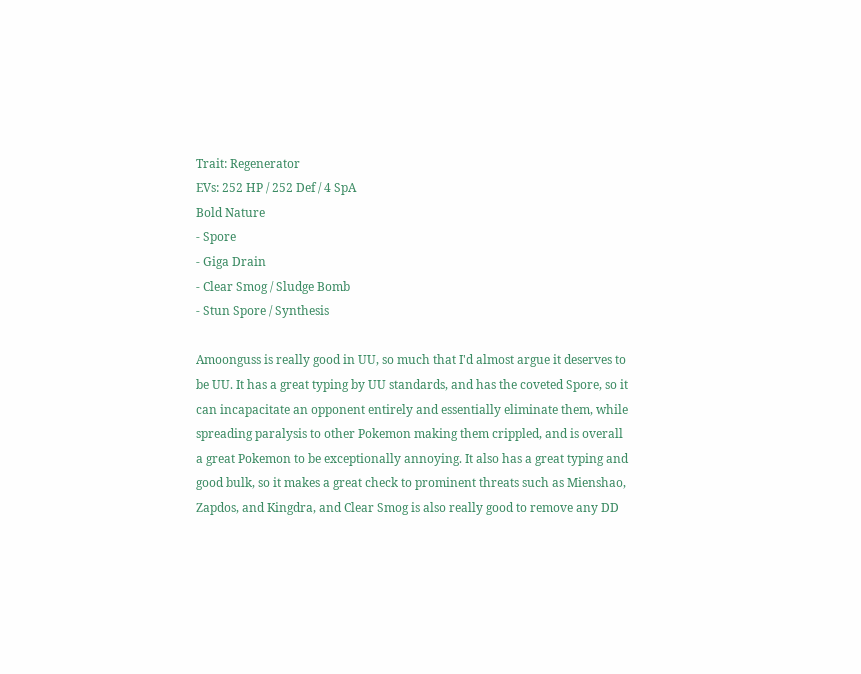Trait: Regenerator
EVs: 252 HP / 252 Def / 4 SpA
Bold Nature
- Spore
- Giga Drain
- Clear Smog / Sludge Bomb
- Stun Spore / Synthesis

Amoonguss is really good in UU, so much that I'd almost argue it deserves to be UU. It has a great typing by UU standards, and has the coveted Spore, so it can incapacitate an opponent entirely and essentially eliminate them, while spreading paralysis to other Pokemon making them crippled, and is overall a great Pokemon to be exceptionally annoying. It also has a great typing and good bulk, so it makes a great check to prominent threats such as Mienshao, Zapdos, and Kingdra, and Clear Smog is also really good to remove any DD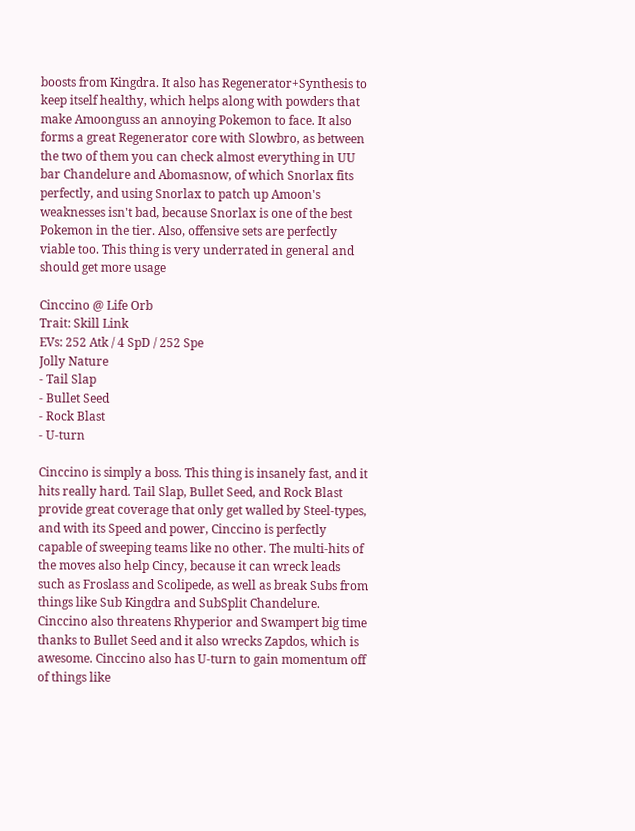boosts from Kingdra. It also has Regenerator+Synthesis to keep itself healthy, which helps along with powders that make Amoonguss an annoying Pokemon to face. It also forms a great Regenerator core with Slowbro, as between the two of them you can check almost everything in UU bar Chandelure and Abomasnow, of which Snorlax fits perfectly, and using Snorlax to patch up Amoon's weaknesses isn't bad, because Snorlax is one of the best Pokemon in the tier. Also, offensive sets are perfectly viable too. This thing is very underrated in general and should get more usage

Cinccino @ Life Orb
Trait: Skill Link
EVs: 252 Atk / 4 SpD / 252 Spe
Jolly Nature
- Tail Slap
- Bullet Seed
- Rock Blast
- U-turn

Cinccino is simply a boss. This thing is insanely fast, and it hits really hard. Tail Slap, Bullet Seed, and Rock Blast provide great coverage that only get walled by Steel-types, and with its Speed and power, Cinccino is perfectly capable of sweeping teams like no other. The multi-hits of the moves also help Cincy, because it can wreck leads such as Froslass and Scolipede, as well as break Subs from things like Sub Kingdra and SubSplit Chandelure. Cinccino also threatens Rhyperior and Swampert big time thanks to Bullet Seed and it also wrecks Zapdos, which is awesome. Cinccino also has U-turn to gain momentum off of things like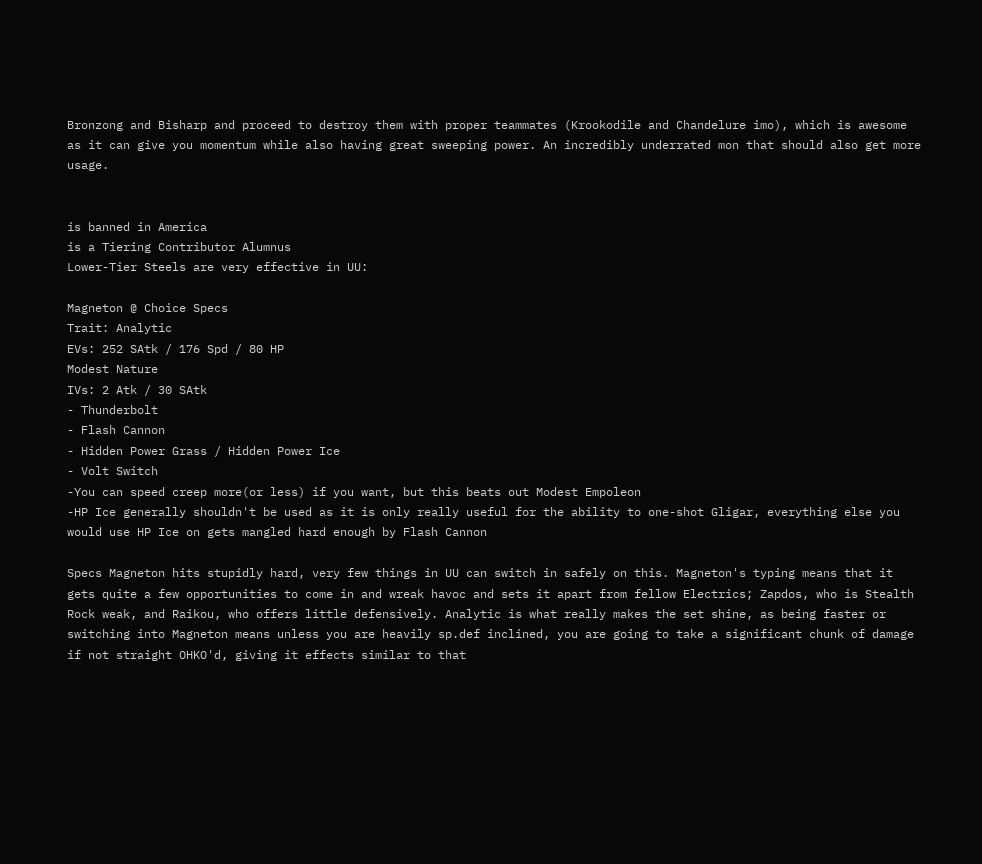Bronzong and Bisharp and proceed to destroy them with proper teammates (Krookodile and Chandelure imo), which is awesome as it can give you momentum while also having great sweeping power. An incredibly underrated mon that should also get more usage.


is banned in America
is a Tiering Contributor Alumnus
Lower-Tier Steels are very effective in UU:

Magneton @ Choice Specs
Trait: Analytic
EVs: 252 SAtk / 176 Spd / 80 HP
Modest Nature
IVs: 2 Atk / 30 SAtk
- Thunderbolt
- Flash Cannon
- Hidden Power Grass / Hidden Power Ice
- Volt Switch
-You can speed creep more(or less) if you want, but this beats out Modest Empoleon
-HP Ice generally shouldn't be used as it is only really useful for the ability to one-shot Gligar, everything else you would use HP Ice on gets mangled hard enough by Flash Cannon

Specs Magneton hits stupidly hard, very few things in UU can switch in safely on this. Magneton's typing means that it gets quite a few opportunities to come in and wreak havoc and sets it apart from fellow Electrics; Zapdos, who is Stealth Rock weak, and Raikou, who offers little defensively. Analytic is what really makes the set shine, as being faster or switching into Magneton means unless you are heavily sp.def inclined, you are going to take a significant chunk of damage if not straight OHKO'd, giving it effects similar to that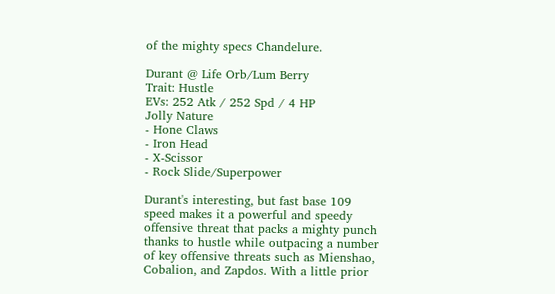of the mighty specs Chandelure.

Durant @ Life Orb/Lum Berry
Trait: Hustle
EVs: 252 Atk / 252 Spd / 4 HP
Jolly Nature
- Hone Claws
- Iron Head
- X-Scissor
- Rock Slide/Superpower

Durant's interesting, but fast base 109 speed makes it a powerful and speedy offensive threat that packs a mighty punch thanks to hustle while outpacing a number of key offensive threats such as Mienshao, Cobalion, and Zapdos. With a little prior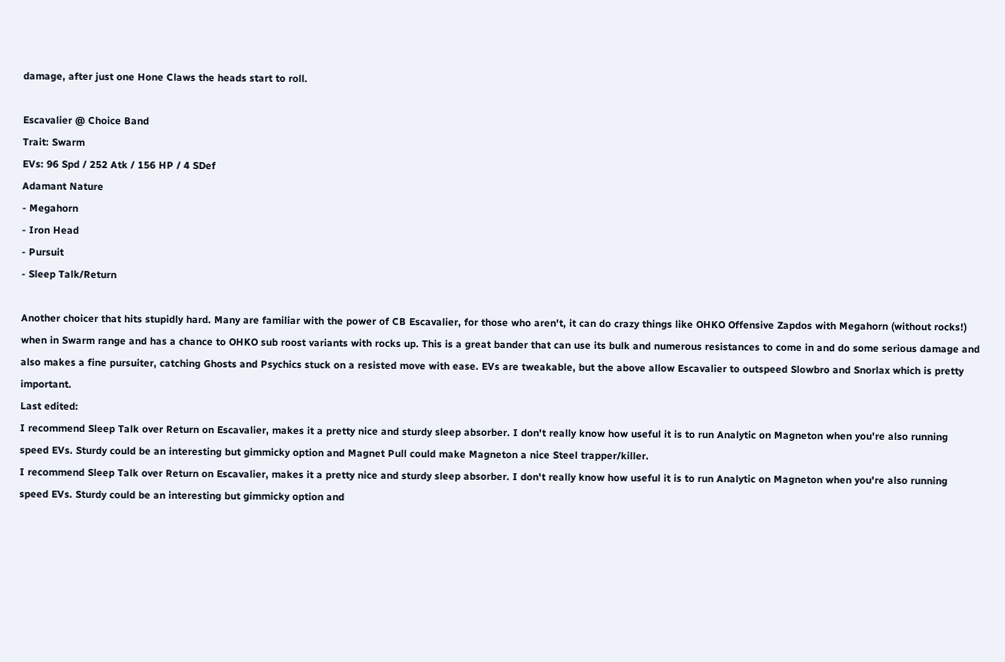damage, after just one Hone Claws the heads start to roll.

Escavalier @ Choice Band
Trait: Swarm
EVs: 96 Spd / 252 Atk / 156 HP / 4 SDef
Adamant Nature
- Megahorn
- Iron Head
- Pursuit
- Sleep Talk/Return

Another choicer that hits stupidly hard. Many are familiar with the power of CB Escavalier, for those who aren't, it can do crazy things like OHKO Offensive Zapdos with Megahorn (without rocks!) when in Swarm range and has a chance to OHKO sub roost variants with rocks up. This is a great bander that can use its bulk and numerous resistances to come in and do some serious damage and also makes a fine pursuiter, catching Ghosts and Psychics stuck on a resisted move with ease. EVs are tweakable, but the above allow Escavalier to outspeed Slowbro and Snorlax which is pretty important.
Last edited:
I recommend Sleep Talk over Return on Escavalier, makes it a pretty nice and sturdy sleep absorber. I don't really know how useful it is to run Analytic on Magneton when you're also running speed EVs. Sturdy could be an interesting but gimmicky option and Magnet Pull could make Magneton a nice Steel trapper/killer.
I recommend Sleep Talk over Return on Escavalier, makes it a pretty nice and sturdy sleep absorber. I don't really know how useful it is to run Analytic on Magneton when you're also running speed EVs. Sturdy could be an interesting but gimmicky option and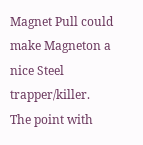Magnet Pull could make Magneton a nice Steel trapper/killer.
The point with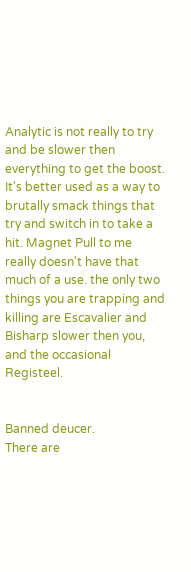Analytic is not really to try and be slower then everything to get the boost. It's better used as a way to brutally smack things that try and switch in to take a hit. Magnet Pull to me really doesn't have that much of a use. the only two things you are trapping and killing are Escavalier and Bisharp slower then you, and the occasional Registeel.


Banned deucer.
There are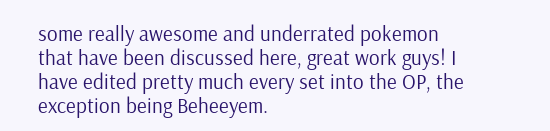some really awesome and underrated pokemon that have been discussed here, great work guys! I have edited pretty much every set into the OP, the exception being Beheeyem.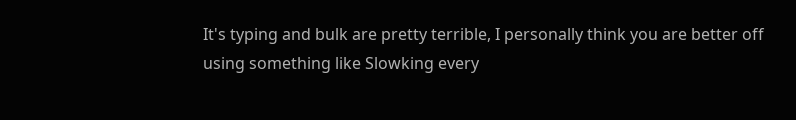It's typing and bulk are pretty terrible, I personally think you are better off using something like Slowking every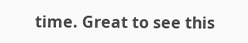time. Great to see this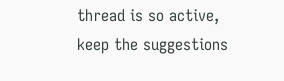thread is so active, keep the suggestions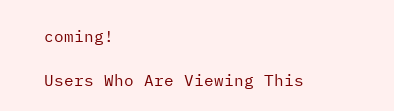coming!

Users Who Are Viewing This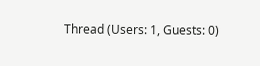Thread (Users: 1, Guests: 0)